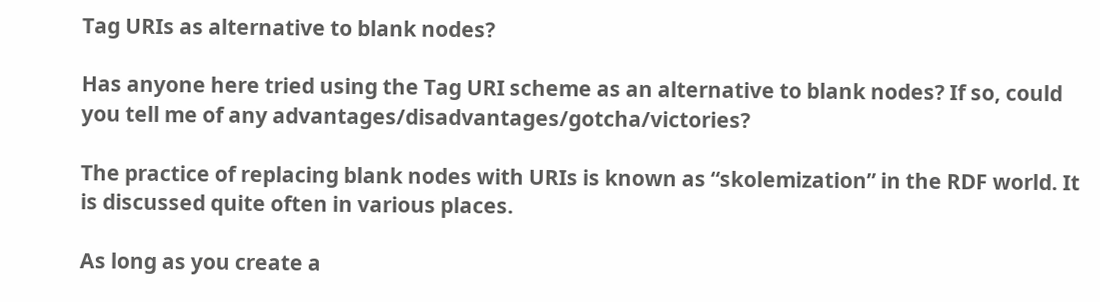Tag URIs as alternative to blank nodes?

Has anyone here tried using the Tag URI scheme as an alternative to blank nodes? If so, could you tell me of any advantages/disadvantages/gotcha/victories?

The practice of replacing blank nodes with URIs is known as “skolemization” in the RDF world. It is discussed quite often in various places.

As long as you create a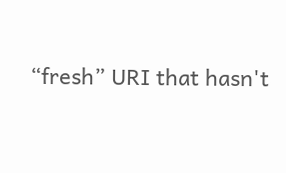“fresh” URI that hasn't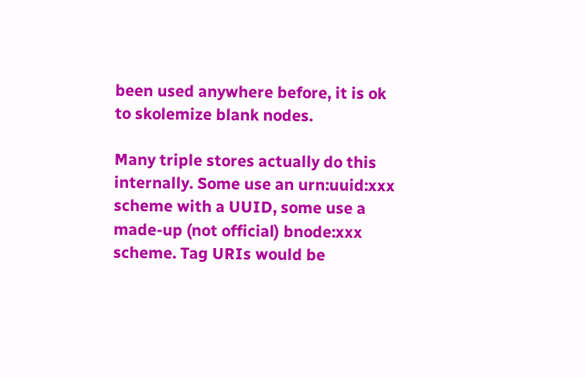been used anywhere before, it is ok to skolemize blank nodes.

Many triple stores actually do this internally. Some use an urn:uuid:xxx scheme with a UUID, some use a made-up (not official) bnode:xxx scheme. Tag URIs would be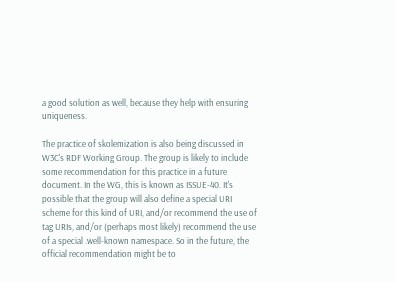a good solution as well, because they help with ensuring uniqueness.

The practice of skolemization is also being discussed in W3C's RDF Working Group. The group is likely to include some recommendation for this practice in a future document. In the WG, this is known as ISSUE-40. It's possible that the group will also define a special URI scheme for this kind of URI, and/or recommend the use of tag URIs, and/or (perhaps most likely) recommend the use of a special .well-known namespace. So in the future, the official recommendation might be to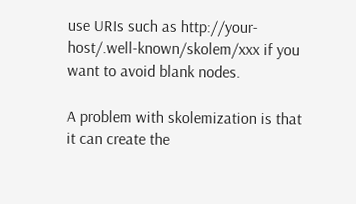use URIs such as http://your-host/.well-known/skolem/xxx if you want to avoid blank nodes.

A problem with skolemization is that it can create the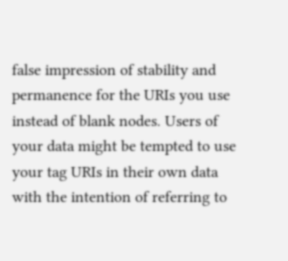false impression of stability and permanence for the URIs you use instead of blank nodes. Users of your data might be tempted to use your tag URIs in their own data with the intention of referring to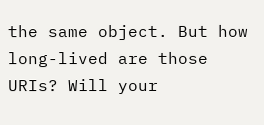the same object. But how long-lived are those URIs? Will your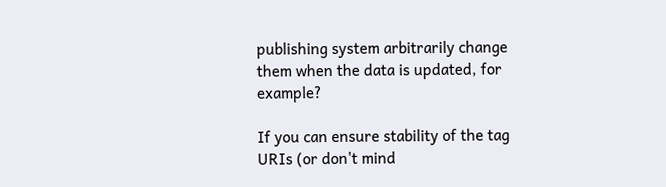publishing system arbitrarily change them when the data is updated, for example?

If you can ensure stability of the tag URIs (or don't mind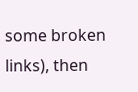some broken links), then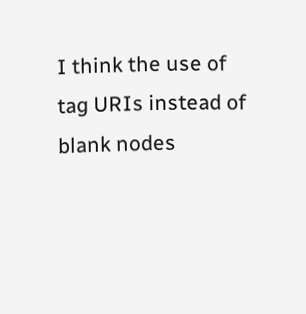I think the use of tag URIs instead of blank nodes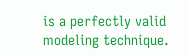is a perfectly valid modeling technique.